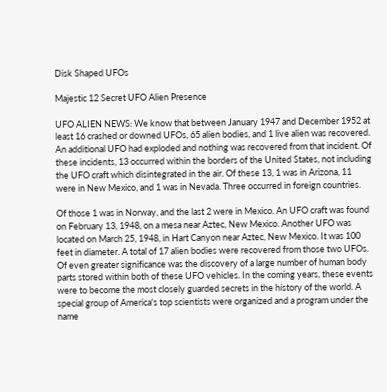Disk Shaped UFOs

Majestic 12 Secret UFO Alien Presence

UFO ALIEN NEWS: We know that between January 1947 and December 1952 at least 16 crashed or downed UFOs, 65 alien bodies, and 1 live alien was recovered. An additional UFO had exploded and nothing was recovered from that incident. Of these incidents, 13 occurred within the borders of the United States, not including the UFO craft which disintegrated in the air. Of these 13, 1 was in Arizona, 11 were in New Mexico, and 1 was in Nevada. Three occurred in foreign countries.

Of those 1 was in Norway, and the last 2 were in Mexico. An UFO craft was found on February 13, 1948, on a mesa near Aztec, New Mexico. Another UFO was located on March 25, 1948, in Hart Canyon near Aztec, New Mexico. It was 100 feet in diameter. A total of 17 alien bodies were recovered from those two UFOs. Of even greater significance was the discovery of a large number of human body parts stored within both of these UFO vehicles. In the coming years, these events were to become the most closely guarded secrets in the history of the world. A special group of America's top scientists were organized and a program under the name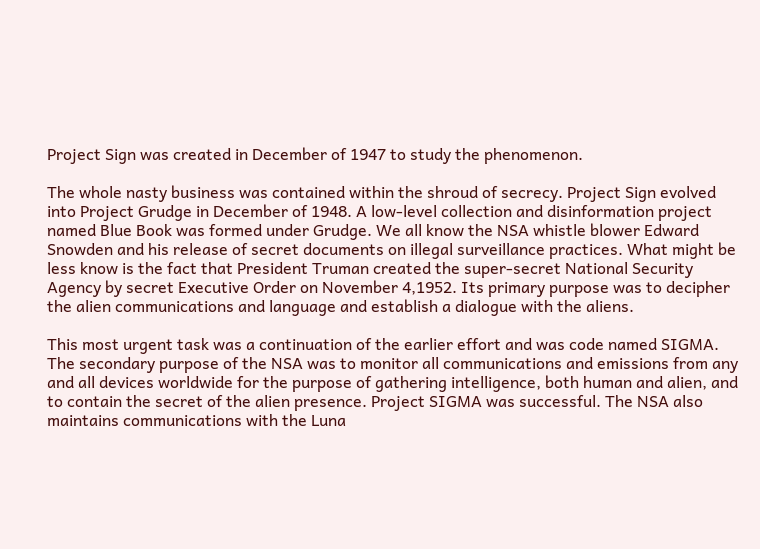Project Sign was created in December of 1947 to study the phenomenon.

The whole nasty business was contained within the shroud of secrecy. Project Sign evolved into Project Grudge in December of 1948. A low-level collection and disinformation project named Blue Book was formed under Grudge. We all know the NSA whistle blower Edward Snowden and his release of secret documents on illegal surveillance practices. What might be less know is the fact that President Truman created the super-secret National Security Agency by secret Executive Order on November 4,1952. Its primary purpose was to decipher the alien communications and language and establish a dialogue with the aliens.

This most urgent task was a continuation of the earlier effort and was code named SIGMA. The secondary purpose of the NSA was to monitor all communications and emissions from any and all devices worldwide for the purpose of gathering intelligence, both human and alien, and to contain the secret of the alien presence. Project SIGMA was successful. The NSA also maintains communications with the Luna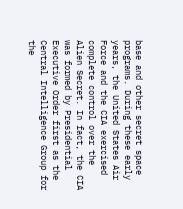base and other secret space programs. During these early years, the United States Air Force and the CIA exercised complete control over the Alien Secret. In fact, the CIA was formed by Presidential Executive Order first as the Central Intelligence Group for the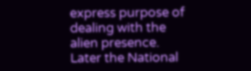express purpose of dealing with the alien presence. Later the National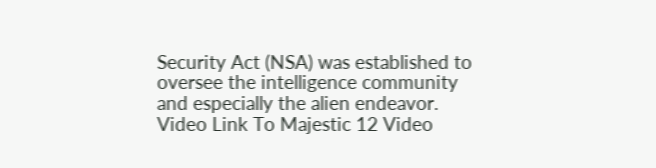Security Act (NSA) was established to oversee the intelligence community and especially the alien endeavor. Video Link To Majestic 12 Video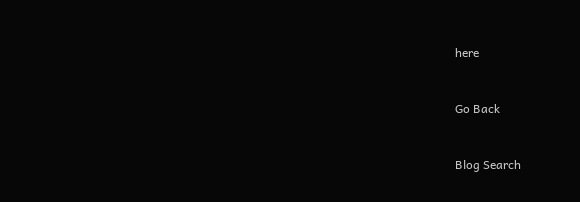here


Go Back


Blog Search